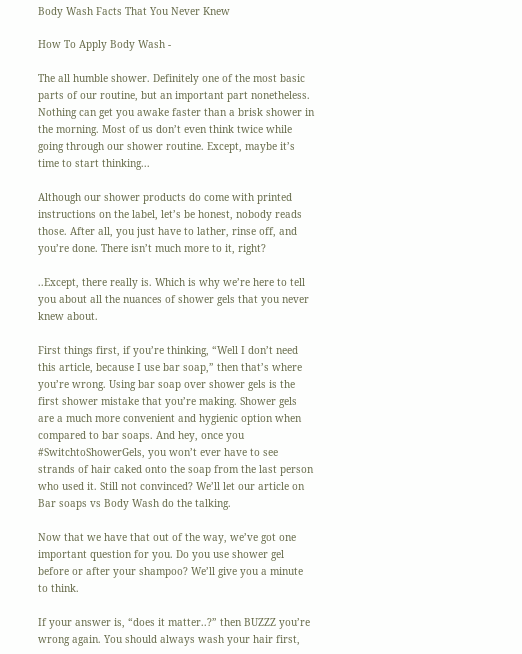Body Wash Facts That You Never Knew

How To Apply Body Wash -

The all humble shower. Definitely one of the most basic parts of our routine, but an important part nonetheless. Nothing can get you awake faster than a brisk shower in the morning. Most of us don’t even think twice while going through our shower routine. Except, maybe it’s time to start thinking...

Although our shower products do come with printed instructions on the label, let’s be honest, nobody reads those. After all, you just have to lather, rinse off, and you’re done. There isn’t much more to it, right?

..Except, there really is. Which is why we’re here to tell you about all the nuances of shower gels that you never knew about.

First things first, if you’re thinking, “Well I don’t need this article, because I use bar soap,” then that’s where you’re wrong. Using bar soap over shower gels is the first shower mistake that you’re making. Shower gels are a much more convenient and hygienic option when compared to bar soaps. And hey, once you #SwitchtoShowerGels, you won’t ever have to see strands of hair caked onto the soap from the last person who used it. Still not convinced? We’ll let our article on Bar soaps vs Body Wash do the talking.

Now that we have that out of the way, we’ve got one important question for you. Do you use shower gel before or after your shampoo? We’ll give you a minute to think.

If your answer is, “does it matter..?” then BUZZZ you’re wrong again. You should always wash your hair first,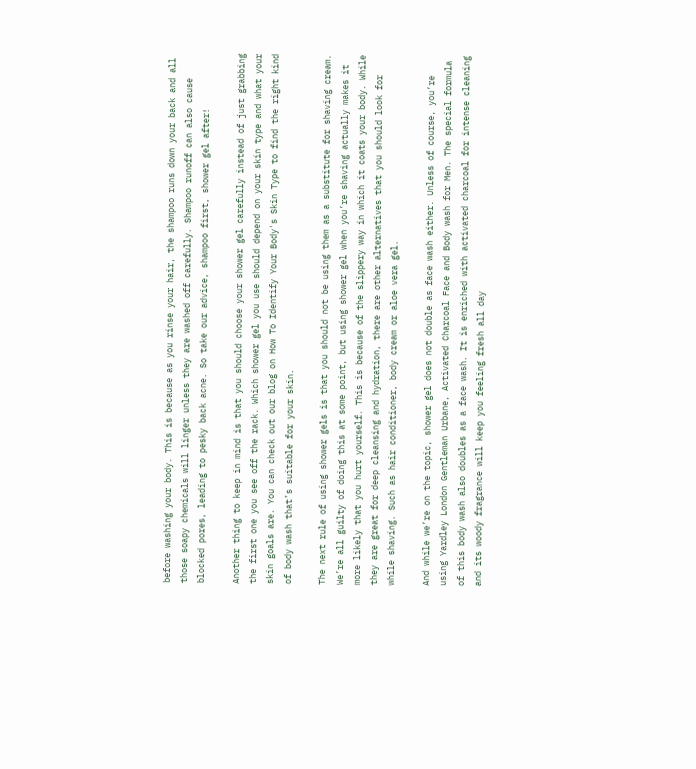before washing your body. This is because as you rinse your hair, the shampoo runs down your back and all those soapy chemicals will linger unless they are washed off carefully. Shampoo runoff can also cause blocked pores, leading to pesky back acne. So take our advice, shampoo first, shower gel after!

Another thing to keep in mind is that you should choose your shower gel carefully instead of just grabbing the first one you see off the rack. Which shower gel you use should depend on your skin type and what your skin goals are. You can check out our blog on How To Identify Your Body's Skin Type to find the right kind of body wash that’s suitable for your skin.

The next rule of using shower gels is that you should not be using them as a substitute for shaving cream. We’re all guilty of doing this at some point, but using shower gel when you’re shaving actually makes it more likely that you hurt yourself. This is because of the slippery way in which it coats your body. While they are great for deep cleansing and hydration, there are other alternatives that you should look for while shaving. Such as hair conditioner, body cream or aloe vera gel.

And while we’re on the topic, shower gel does not double as face wash either. Unless of course, you’re using Yardley London Gentleman Urbane, Activated Charcoal Face and Body wash for Men. The special formula of this body wash also doubles as a face wash. It is enriched with activated charcoal for intense cleaning and its woody fragrance will keep you feeling fresh all day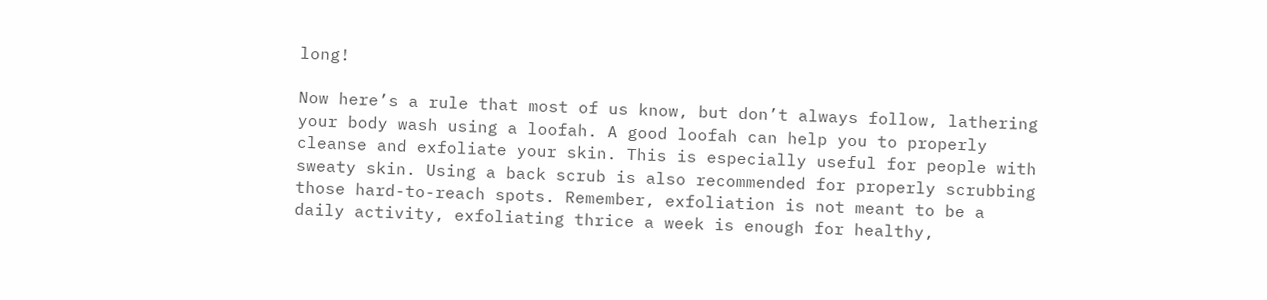long!

Now here’s a rule that most of us know, but don’t always follow, lathering your body wash using a loofah. A good loofah can help you to properly cleanse and exfoliate your skin. This is especially useful for people with sweaty skin. Using a back scrub is also recommended for properly scrubbing those hard-to-reach spots. Remember, exfoliation is not meant to be a daily activity, exfoliating thrice a week is enough for healthy,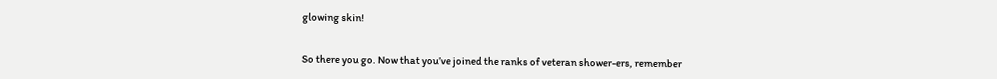glowing skin!


So there you go. Now that you’ve joined the ranks of veteran shower-ers, remember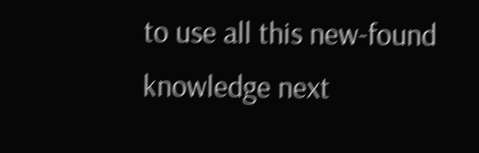to use all this new-found knowledge next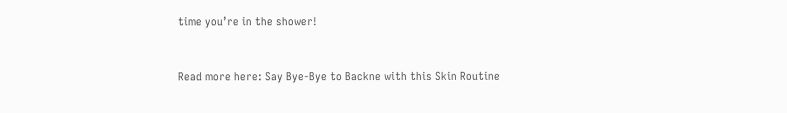time you’re in the shower!


Read more here: Say Bye-Bye to Backne with this Skin Routine